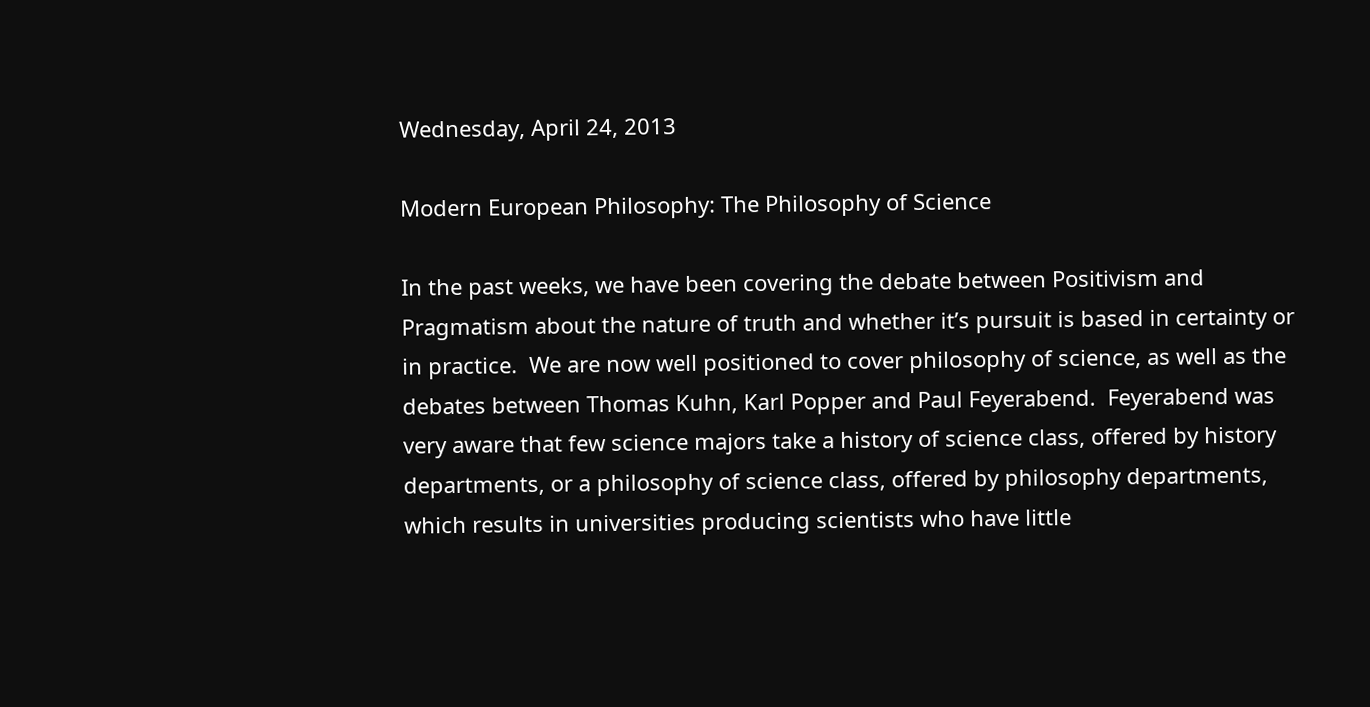Wednesday, April 24, 2013

Modern European Philosophy: The Philosophy of Science

In the past weeks, we have been covering the debate between Positivism and Pragmatism about the nature of truth and whether it’s pursuit is based in certainty or in practice.  We are now well positioned to cover philosophy of science, as well as the debates between Thomas Kuhn, Karl Popper and Paul Feyerabend.  Feyerabend was very aware that few science majors take a history of science class, offered by history departments, or a philosophy of science class, offered by philosophy departments, which results in universities producing scientists who have little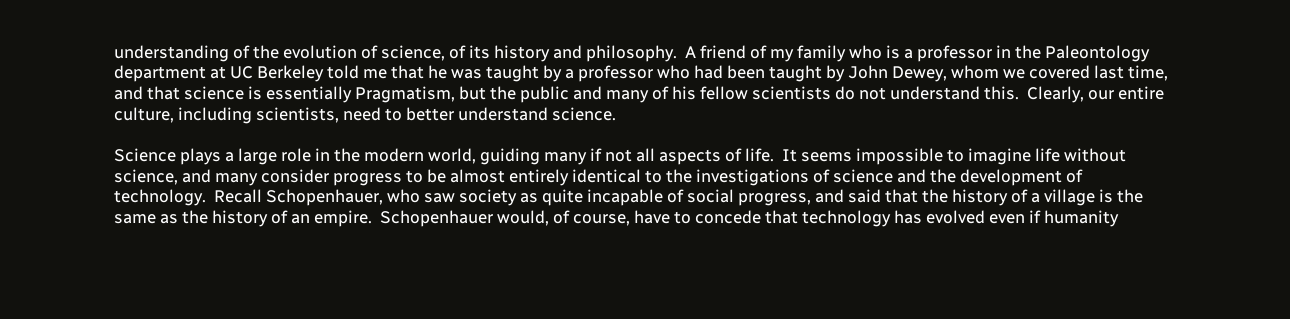understanding of the evolution of science, of its history and philosophy.  A friend of my family who is a professor in the Paleontology department at UC Berkeley told me that he was taught by a professor who had been taught by John Dewey, whom we covered last time, and that science is essentially Pragmatism, but the public and many of his fellow scientists do not understand this.  Clearly, our entire culture, including scientists, need to better understand science.

Science plays a large role in the modern world, guiding many if not all aspects of life.  It seems impossible to imagine life without science, and many consider progress to be almost entirely identical to the investigations of science and the development of technology.  Recall Schopenhauer, who saw society as quite incapable of social progress, and said that the history of a village is the same as the history of an empire.  Schopenhauer would, of course, have to concede that technology has evolved even if humanity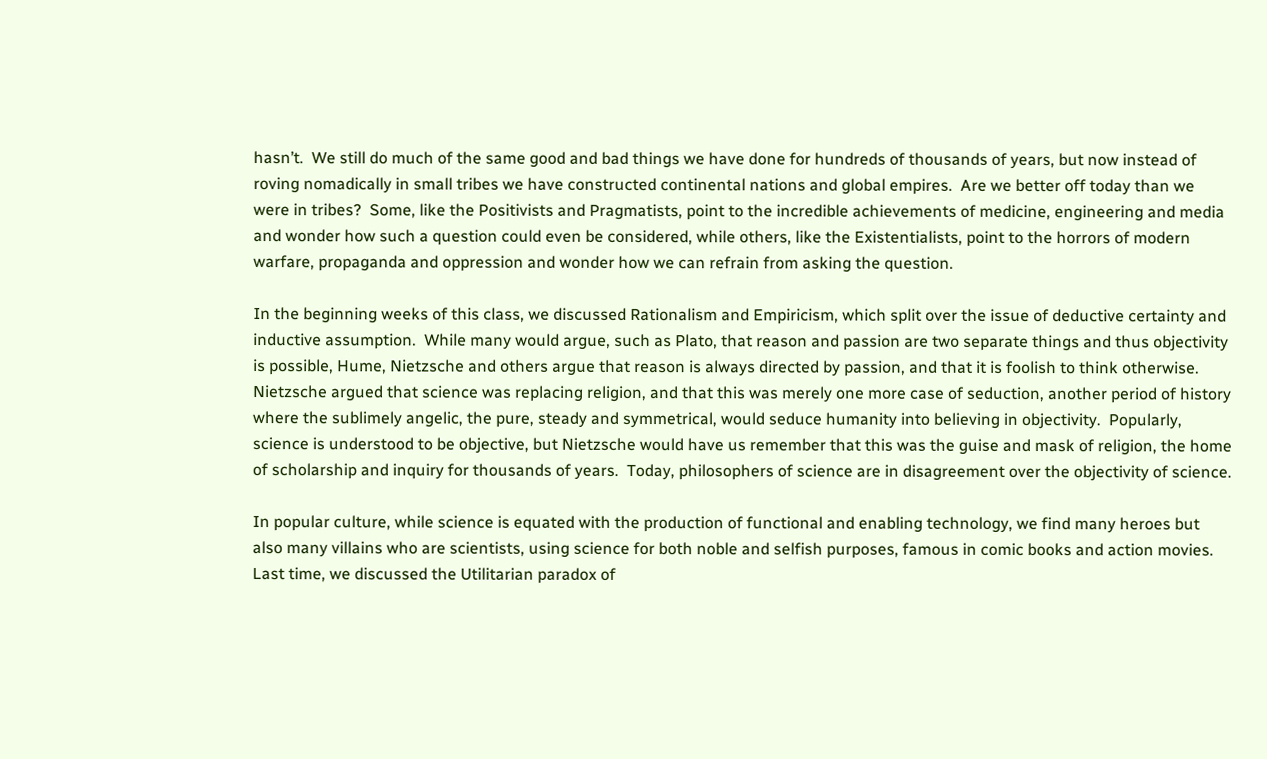hasn’t.  We still do much of the same good and bad things we have done for hundreds of thousands of years, but now instead of roving nomadically in small tribes we have constructed continental nations and global empires.  Are we better off today than we were in tribes?  Some, like the Positivists and Pragmatists, point to the incredible achievements of medicine, engineering and media and wonder how such a question could even be considered, while others, like the Existentialists, point to the horrors of modern warfare, propaganda and oppression and wonder how we can refrain from asking the question.

In the beginning weeks of this class, we discussed Rationalism and Empiricism, which split over the issue of deductive certainty and inductive assumption.  While many would argue, such as Plato, that reason and passion are two separate things and thus objectivity is possible, Hume, Nietzsche and others argue that reason is always directed by passion, and that it is foolish to think otherwise.  Nietzsche argued that science was replacing religion, and that this was merely one more case of seduction, another period of history where the sublimely angelic, the pure, steady and symmetrical, would seduce humanity into believing in objectivity.  Popularly, science is understood to be objective, but Nietzsche would have us remember that this was the guise and mask of religion, the home of scholarship and inquiry for thousands of years.  Today, philosophers of science are in disagreement over the objectivity of science.

In popular culture, while science is equated with the production of functional and enabling technology, we find many heroes but also many villains who are scientists, using science for both noble and selfish purposes, famous in comic books and action movies.  Last time, we discussed the Utilitarian paradox of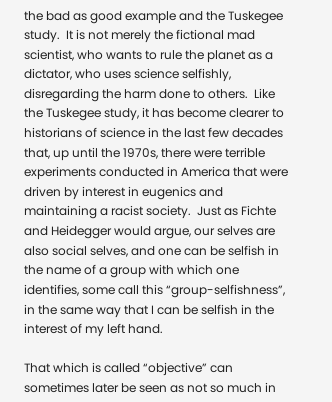the bad as good example and the Tuskegee study.  It is not merely the fictional mad scientist, who wants to rule the planet as a dictator, who uses science selfishly, disregarding the harm done to others.  Like the Tuskegee study, it has become clearer to historians of science in the last few decades that, up until the 1970s, there were terrible experiments conducted in America that were driven by interest in eugenics and maintaining a racist society.  Just as Fichte and Heidegger would argue, our selves are also social selves, and one can be selfish in the name of a group with which one identifies, some call this “group-selfishness”, in the same way that I can be selfish in the interest of my left hand.

That which is called “objective” can sometimes later be seen as not so much in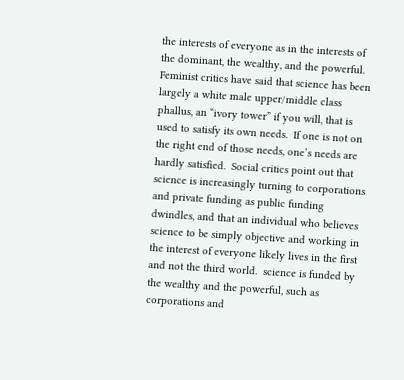the interests of everyone as in the interests of the dominant, the wealthy, and the powerful.  Feminist critics have said that science has been largely a white male upper/middle class phallus, an “ivory tower” if you will, that is used to satisfy its own needs.  If one is not on the right end of those needs, one’s needs are hardly satisfied.  Social critics point out that science is increasingly turning to corporations and private funding as public funding dwindles, and that an individual who believes science to be simply objective and working in the interest of everyone likely lives in the first and not the third world.  science is funded by the wealthy and the powerful, such as corporations and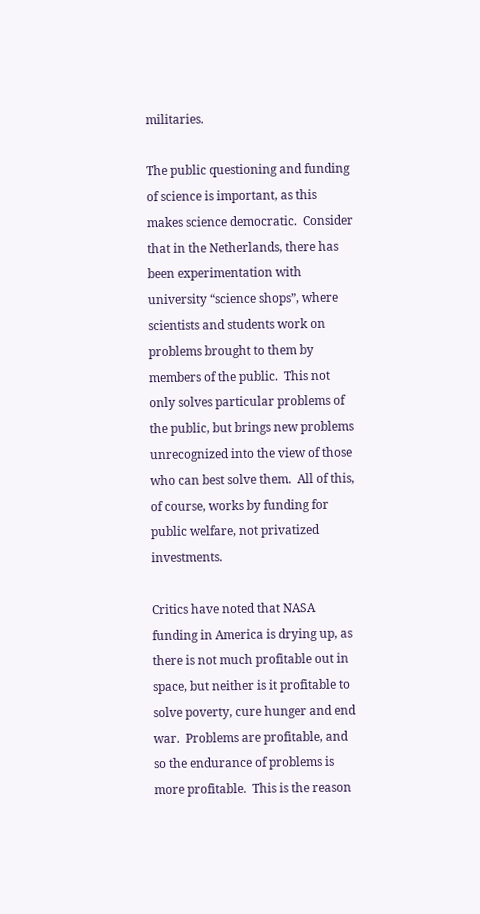militaries.

The public questioning and funding of science is important, as this makes science democratic.  Consider that in the Netherlands, there has been experimentation with university “science shops”, where scientists and students work on problems brought to them by members of the public.  This not only solves particular problems of the public, but brings new problems unrecognized into the view of those who can best solve them.  All of this, of course, works by funding for public welfare, not privatized investments.

Critics have noted that NASA funding in America is drying up, as there is not much profitable out in space, but neither is it profitable to solve poverty, cure hunger and end war.  Problems are profitable, and so the endurance of problems is more profitable.  This is the reason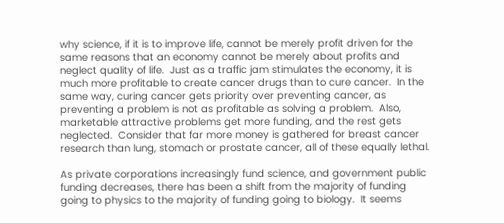why science, if it is to improve life, cannot be merely profit driven for the same reasons that an economy cannot be merely about profits and neglect quality of life.  Just as a traffic jam stimulates the economy, it is much more profitable to create cancer drugs than to cure cancer.  In the same way, curing cancer gets priority over preventing cancer, as preventing a problem is not as profitable as solving a problem.  Also, marketable attractive problems get more funding, and the rest gets neglected.  Consider that far more money is gathered for breast cancer research than lung, stomach or prostate cancer, all of these equally lethal.

As private corporations increasingly fund science, and government public funding decreases, there has been a shift from the majority of funding going to physics to the majority of funding going to biology.  It seems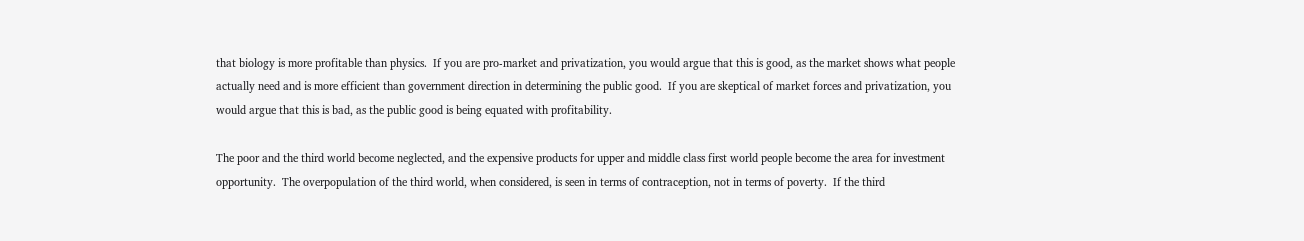that biology is more profitable than physics.  If you are pro-market and privatization, you would argue that this is good, as the market shows what people actually need and is more efficient than government direction in determining the public good.  If you are skeptical of market forces and privatization, you would argue that this is bad, as the public good is being equated with profitability.

The poor and the third world become neglected, and the expensive products for upper and middle class first world people become the area for investment opportunity.  The overpopulation of the third world, when considered, is seen in terms of contraception, not in terms of poverty.  If the third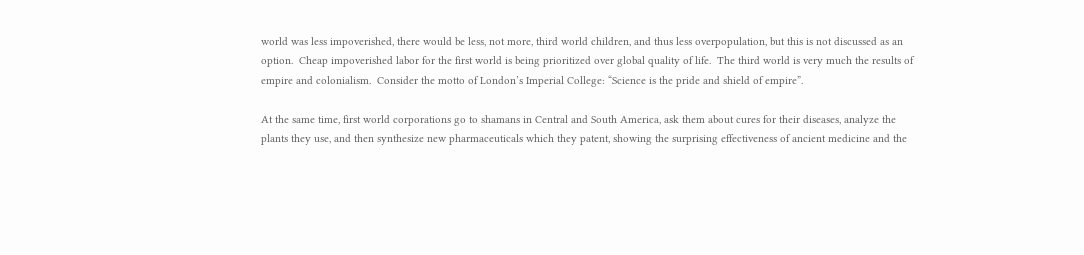world was less impoverished, there would be less, not more, third world children, and thus less overpopulation, but this is not discussed as an option.  Cheap impoverished labor for the first world is being prioritized over global quality of life.  The third world is very much the results of empire and colonialism.  Consider the motto of London’s Imperial College: “Science is the pride and shield of empire”.

At the same time, first world corporations go to shamans in Central and South America, ask them about cures for their diseases, analyze the plants they use, and then synthesize new pharmaceuticals which they patent, showing the surprising effectiveness of ancient medicine and the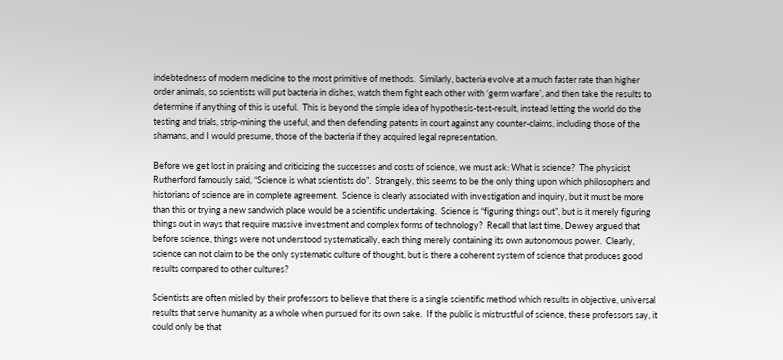indebtedness of modern medicine to the most primitive of methods.  Similarly, bacteria evolve at a much faster rate than higher order animals, so scientists will put bacteria in dishes, watch them fight each other with ‘germ warfare’, and then take the results to determine if anything of this is useful.  This is beyond the simple idea of hypothesis-test-result, instead letting the world do the testing and trials, strip-mining the useful, and then defending patents in court against any counter-claims, including those of the shamans, and I would presume, those of the bacteria if they acquired legal representation.

Before we get lost in praising and criticizing the successes and costs of science, we must ask: What is science?  The physicist Rutherford famously said, “Science is what scientists do”.  Strangely, this seems to be the only thing upon which philosophers and historians of science are in complete agreement.  Science is clearly associated with investigation and inquiry, but it must be more than this or trying a new sandwich place would be a scientific undertaking.  Science is “figuring things out”, but is it merely figuring things out in ways that require massive investment and complex forms of technology?  Recall that last time, Dewey argued that before science, things were not understood systematically, each thing merely containing its own autonomous power.  Clearly, science can not claim to be the only systematic culture of thought, but is there a coherent system of science that produces good results compared to other cultures?

Scientists are often misled by their professors to believe that there is a single scientific method which results in objective, universal results that serve humanity as a whole when pursued for its own sake.  If the public is mistrustful of science, these professors say, it could only be that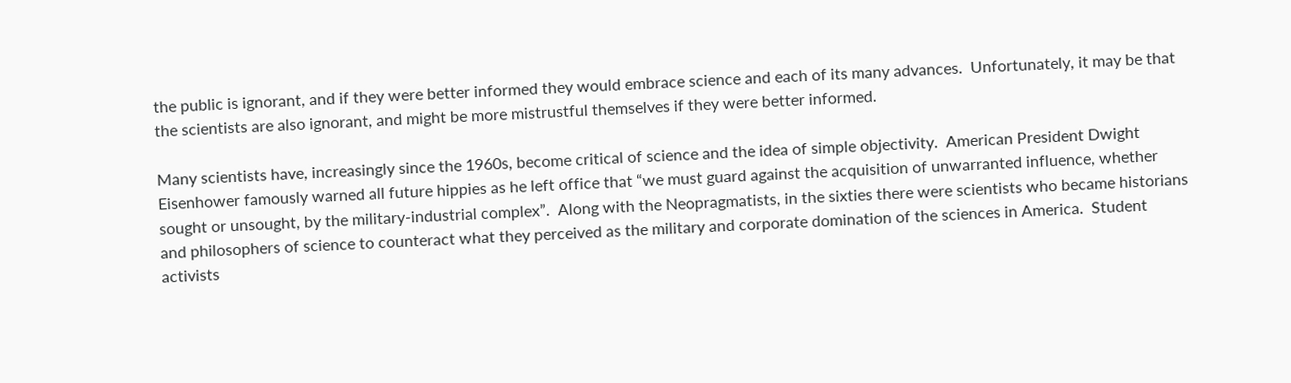the public is ignorant, and if they were better informed they would embrace science and each of its many advances.  Unfortunately, it may be that the scientists are also ignorant, and might be more mistrustful themselves if they were better informed.

Many scientists have, increasingly since the 1960s, become critical of science and the idea of simple objectivity.  American President Dwight Eisenhower famously warned all future hippies as he left office that “we must guard against the acquisition of unwarranted influence, whether sought or unsought, by the military-industrial complex”.  Along with the Neopragmatists, in the sixties there were scientists who became historians and philosophers of science to counteract what they perceived as the military and corporate domination of the sciences in America.  Student activists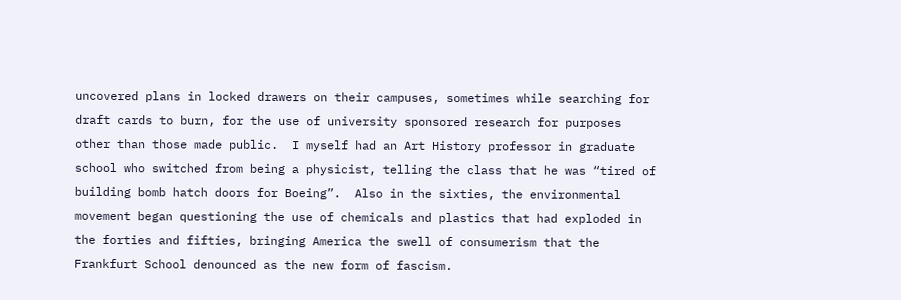uncovered plans in locked drawers on their campuses, sometimes while searching for draft cards to burn, for the use of university sponsored research for purposes other than those made public.  I myself had an Art History professor in graduate school who switched from being a physicist, telling the class that he was “tired of building bomb hatch doors for Boeing”.  Also in the sixties, the environmental movement began questioning the use of chemicals and plastics that had exploded in the forties and fifties, bringing America the swell of consumerism that the Frankfurt School denounced as the new form of fascism.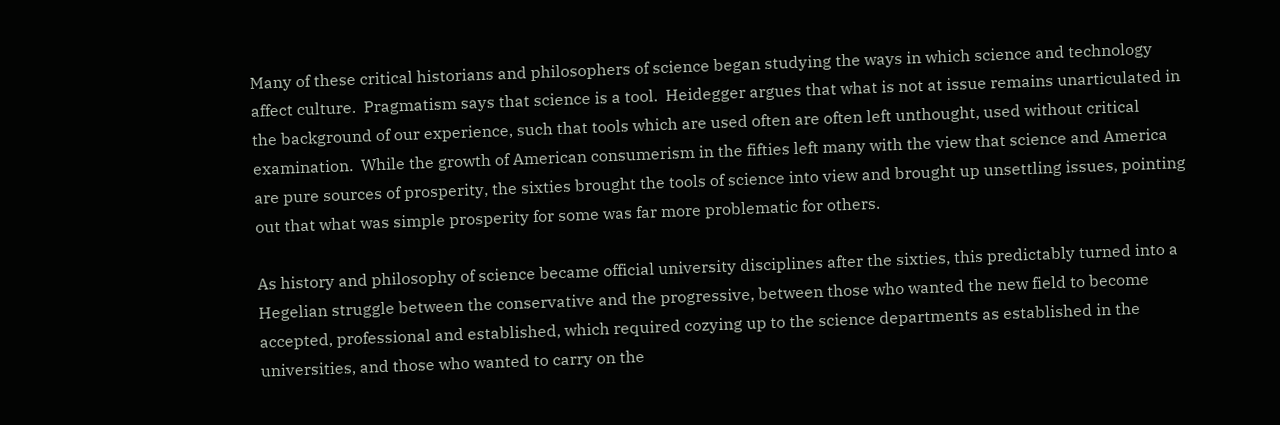Many of these critical historians and philosophers of science began studying the ways in which science and technology affect culture.  Pragmatism says that science is a tool.  Heidegger argues that what is not at issue remains unarticulated in the background of our experience, such that tools which are used often are often left unthought, used without critical examination.  While the growth of American consumerism in the fifties left many with the view that science and America are pure sources of prosperity, the sixties brought the tools of science into view and brought up unsettling issues, pointing out that what was simple prosperity for some was far more problematic for others.

As history and philosophy of science became official university disciplines after the sixties, this predictably turned into a Hegelian struggle between the conservative and the progressive, between those who wanted the new field to become accepted, professional and established, which required cozying up to the science departments as established in the universities, and those who wanted to carry on the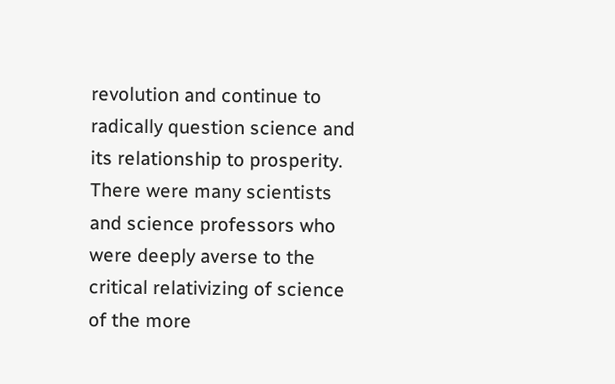revolution and continue to radically question science and its relationship to prosperity.  There were many scientists and science professors who were deeply averse to the critical relativizing of science of the more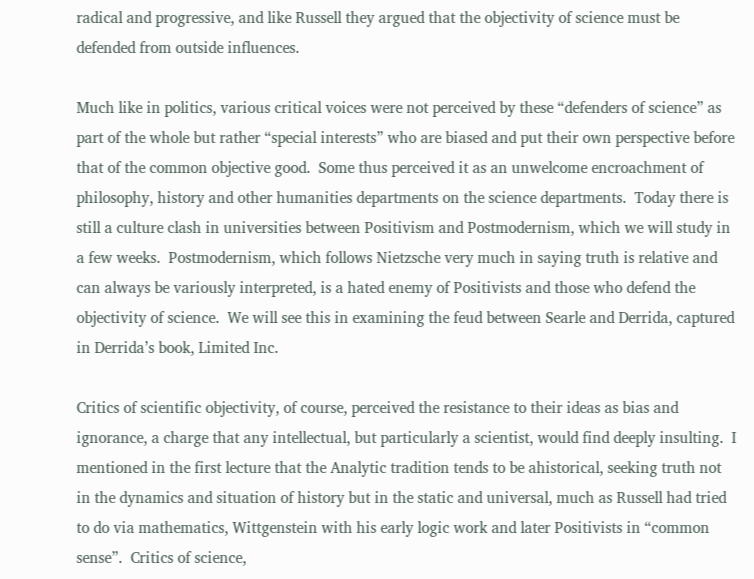radical and progressive, and like Russell they argued that the objectivity of science must be defended from outside influences.

Much like in politics, various critical voices were not perceived by these “defenders of science” as part of the whole but rather “special interests” who are biased and put their own perspective before that of the common objective good.  Some thus perceived it as an unwelcome encroachment of philosophy, history and other humanities departments on the science departments.  Today there is still a culture clash in universities between Positivism and Postmodernism, which we will study in a few weeks.  Postmodernism, which follows Nietzsche very much in saying truth is relative and can always be variously interpreted, is a hated enemy of Positivists and those who defend the objectivity of science.  We will see this in examining the feud between Searle and Derrida, captured in Derrida’s book, Limited Inc.

Critics of scientific objectivity, of course, perceived the resistance to their ideas as bias and ignorance, a charge that any intellectual, but particularly a scientist, would find deeply insulting.  I mentioned in the first lecture that the Analytic tradition tends to be ahistorical, seeking truth not in the dynamics and situation of history but in the static and universal, much as Russell had tried to do via mathematics, Wittgenstein with his early logic work and later Positivists in “common sense”.  Critics of science,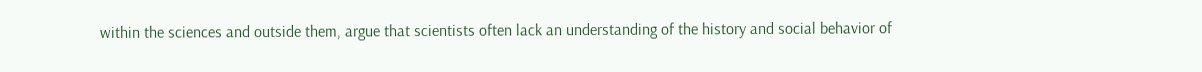within the sciences and outside them, argue that scientists often lack an understanding of the history and social behavior of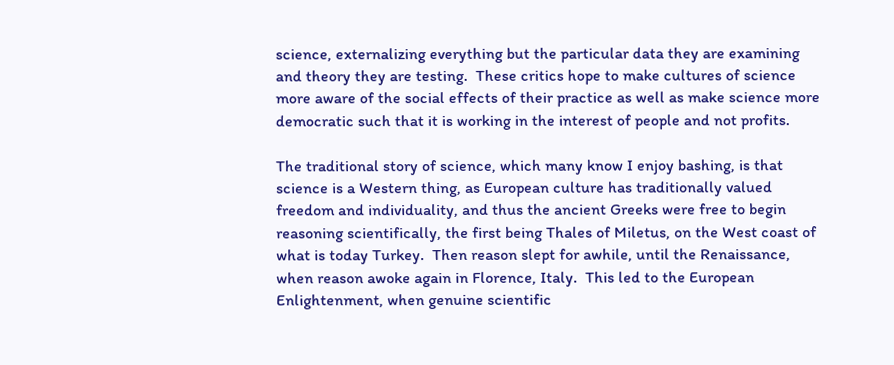science, externalizing everything but the particular data they are examining and theory they are testing.  These critics hope to make cultures of science more aware of the social effects of their practice as well as make science more democratic such that it is working in the interest of people and not profits.

The traditional story of science, which many know I enjoy bashing, is that science is a Western thing, as European culture has traditionally valued freedom and individuality, and thus the ancient Greeks were free to begin reasoning scientifically, the first being Thales of Miletus, on the West coast of what is today Turkey.  Then reason slept for awhile, until the Renaissance, when reason awoke again in Florence, Italy.  This led to the European Enlightenment, when genuine scientific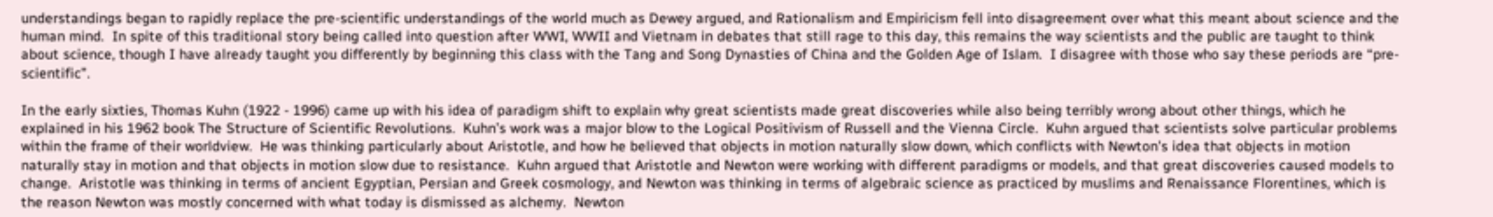understandings began to rapidly replace the pre-scientific understandings of the world much as Dewey argued, and Rationalism and Empiricism fell into disagreement over what this meant about science and the human mind.  In spite of this traditional story being called into question after WWI, WWII and Vietnam in debates that still rage to this day, this remains the way scientists and the public are taught to think about science, though I have already taught you differently by beginning this class with the Tang and Song Dynasties of China and the Golden Age of Islam.  I disagree with those who say these periods are “pre-scientific”.

In the early sixties, Thomas Kuhn (1922 - 1996) came up with his idea of paradigm shift to explain why great scientists made great discoveries while also being terribly wrong about other things, which he explained in his 1962 book The Structure of Scientific Revolutions.  Kuhn’s work was a major blow to the Logical Positivism of Russell and the Vienna Circle.  Kuhn argued that scientists solve particular problems within the frame of their worldview.  He was thinking particularly about Aristotle, and how he believed that objects in motion naturally slow down, which conflicts with Newton’s idea that objects in motion naturally stay in motion and that objects in motion slow due to resistance.  Kuhn argued that Aristotle and Newton were working with different paradigms or models, and that great discoveries caused models to change.  Aristotle was thinking in terms of ancient Egyptian, Persian and Greek cosmology, and Newton was thinking in terms of algebraic science as practiced by muslims and Renaissance Florentines, which is the reason Newton was mostly concerned with what today is dismissed as alchemy.  Newton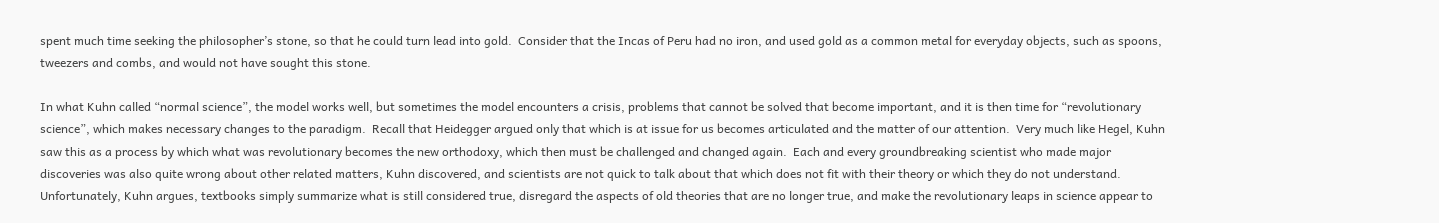spent much time seeking the philosopher’s stone, so that he could turn lead into gold.  Consider that the Incas of Peru had no iron, and used gold as a common metal for everyday objects, such as spoons, tweezers and combs, and would not have sought this stone.

In what Kuhn called “normal science”, the model works well, but sometimes the model encounters a crisis, problems that cannot be solved that become important, and it is then time for “revolutionary science”, which makes necessary changes to the paradigm.  Recall that Heidegger argued only that which is at issue for us becomes articulated and the matter of our attention.  Very much like Hegel, Kuhn saw this as a process by which what was revolutionary becomes the new orthodoxy, which then must be challenged and changed again.  Each and every groundbreaking scientist who made major discoveries was also quite wrong about other related matters, Kuhn discovered, and scientists are not quick to talk about that which does not fit with their theory or which they do not understand.  Unfortunately, Kuhn argues, textbooks simply summarize what is still considered true, disregard the aspects of old theories that are no longer true, and make the revolutionary leaps in science appear to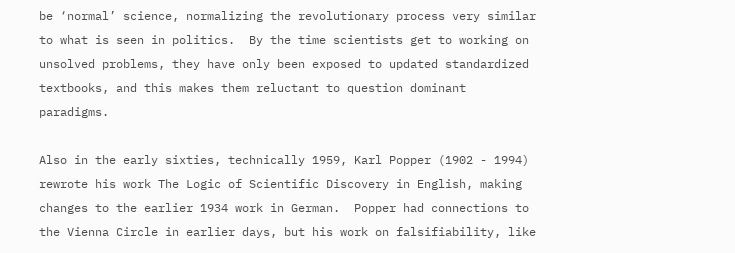be ‘normal’ science, normalizing the revolutionary process very similar to what is seen in politics.  By the time scientists get to working on unsolved problems, they have only been exposed to updated standardized textbooks, and this makes them reluctant to question dominant paradigms.

Also in the early sixties, technically 1959, Karl Popper (1902 - 1994) rewrote his work The Logic of Scientific Discovery in English, making changes to the earlier 1934 work in German.  Popper had connections to the Vienna Circle in earlier days, but his work on falsifiability, like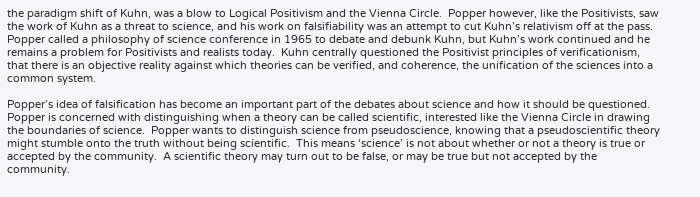the paradigm shift of Kuhn, was a blow to Logical Positivism and the Vienna Circle.  Popper however, like the Positivists, saw the work of Kuhn as a threat to science, and his work on falsifiability was an attempt to cut Kuhn’s relativism off at the pass.  Popper called a philosophy of science conference in 1965 to debate and debunk Kuhn, but Kuhn’s work continued and he remains a problem for Positivists and realists today.  Kuhn centrally questioned the Positivist principles of verificationism, that there is an objective reality against which theories can be verified, and coherence, the unification of the sciences into a common system.

Popper’s idea of falsification has become an important part of the debates about science and how it should be questioned.  Popper is concerned with distinguishing when a theory can be called scientific, interested like the Vienna Circle in drawing the boundaries of science.  Popper wants to distinguish science from pseudoscience, knowing that a pseudoscientific theory might stumble onto the truth without being scientific.  This means ‘science’ is not about whether or not a theory is true or accepted by the community.  A scientific theory may turn out to be false, or may be true but not accepted by the community.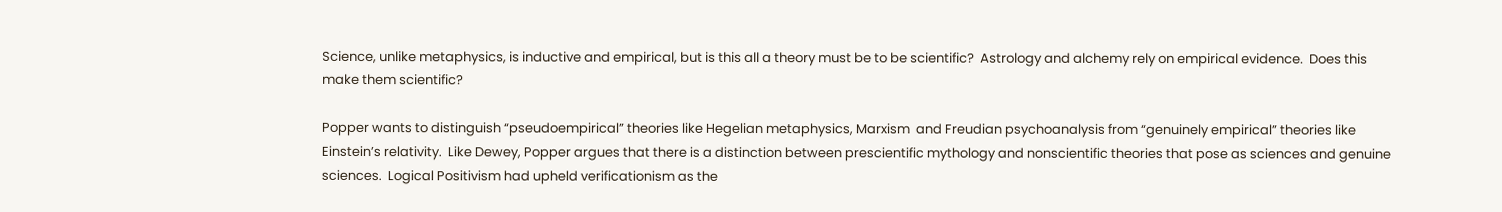Science, unlike metaphysics, is inductive and empirical, but is this all a theory must be to be scientific?  Astrology and alchemy rely on empirical evidence.  Does this make them scientific?

Popper wants to distinguish “pseudoempirical” theories like Hegelian metaphysics, Marxism  and Freudian psychoanalysis from “genuinely empirical” theories like Einstein’s relativity.  Like Dewey, Popper argues that there is a distinction between prescientific mythology and nonscientific theories that pose as sciences and genuine sciences.  Logical Positivism had upheld verificationism as the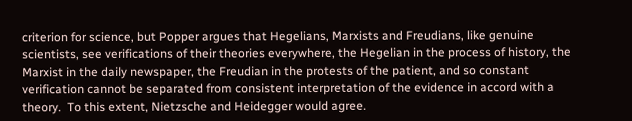criterion for science, but Popper argues that Hegelians, Marxists and Freudians, like genuine scientists, see verifications of their theories everywhere, the Hegelian in the process of history, the Marxist in the daily newspaper, the Freudian in the protests of the patient, and so constant verification cannot be separated from consistent interpretation of the evidence in accord with a theory.  To this extent, Nietzsche and Heidegger would agree.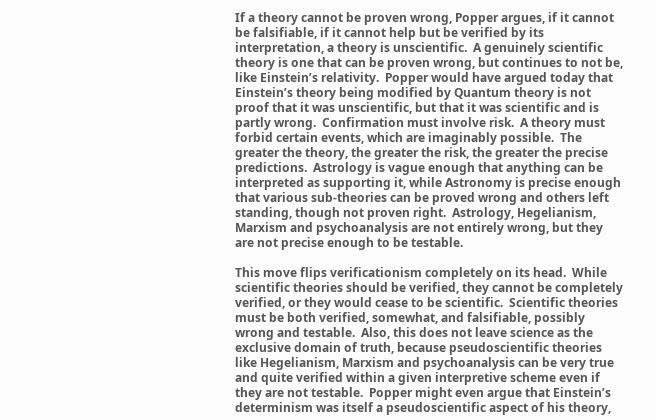If a theory cannot be proven wrong, Popper argues, if it cannot be falsifiable, if it cannot help but be verified by its interpretation, a theory is unscientific.  A genuinely scientific theory is one that can be proven wrong, but continues to not be, like Einstein’s relativity.  Popper would have argued today that Einstein’s theory being modified by Quantum theory is not proof that it was unscientific, but that it was scientific and is partly wrong.  Confirmation must involve risk.  A theory must forbid certain events, which are imaginably possible.  The greater the theory, the greater the risk, the greater the precise predictions.  Astrology is vague enough that anything can be interpreted as supporting it, while Astronomy is precise enough that various sub-theories can be proved wrong and others left standing, though not proven right.  Astrology, Hegelianism, Marxism and psychoanalysis are not entirely wrong, but they are not precise enough to be testable.

This move flips verificationism completely on its head.  While scientific theories should be verified, they cannot be completely verified, or they would cease to be scientific.  Scientific theories must be both verified, somewhat, and falsifiable, possibly wrong and testable.  Also, this does not leave science as the exclusive domain of truth, because pseudoscientific theories like Hegelianism, Marxism and psychoanalysis can be very true and quite verified within a given interpretive scheme even if they are not testable.  Popper might even argue that Einstein’s determinism was itself a pseudoscientific aspect of his theory,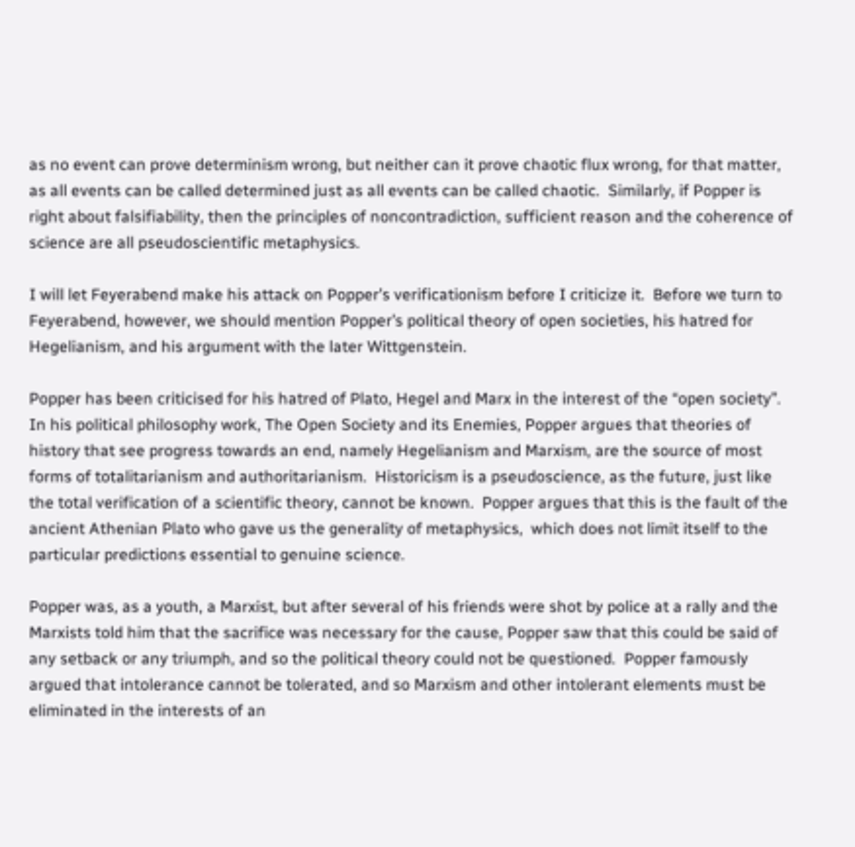as no event can prove determinism wrong, but neither can it prove chaotic flux wrong, for that matter, as all events can be called determined just as all events can be called chaotic.  Similarly, if Popper is right about falsifiability, then the principles of noncontradiction, sufficient reason and the coherence of science are all pseudoscientific metaphysics.

I will let Feyerabend make his attack on Popper’s verificationism before I criticize it.  Before we turn to Feyerabend, however, we should mention Popper’s political theory of open societies, his hatred for Hegelianism, and his argument with the later Wittgenstein.

Popper has been criticised for his hatred of Plato, Hegel and Marx in the interest of the “open society”.  In his political philosophy work, The Open Society and its Enemies, Popper argues that theories of history that see progress towards an end, namely Hegelianism and Marxism, are the source of most forms of totalitarianism and authoritarianism.  Historicism is a pseudoscience, as the future, just like the total verification of a scientific theory, cannot be known.  Popper argues that this is the fault of the ancient Athenian Plato who gave us the generality of metaphysics,  which does not limit itself to the particular predictions essential to genuine science.

Popper was, as a youth, a Marxist, but after several of his friends were shot by police at a rally and the Marxists told him that the sacrifice was necessary for the cause, Popper saw that this could be said of any setback or any triumph, and so the political theory could not be questioned.  Popper famously argued that intolerance cannot be tolerated, and so Marxism and other intolerant elements must be eliminated in the interests of an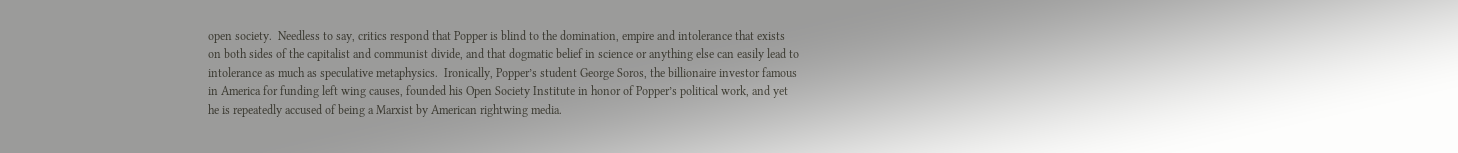open society.  Needless to say, critics respond that Popper is blind to the domination, empire and intolerance that exists on both sides of the capitalist and communist divide, and that dogmatic belief in science or anything else can easily lead to intolerance as much as speculative metaphysics.  Ironically, Popper’s student George Soros, the billionaire investor famous in America for funding left wing causes, founded his Open Society Institute in honor of Popper’s political work, and yet he is repeatedly accused of being a Marxist by American rightwing media.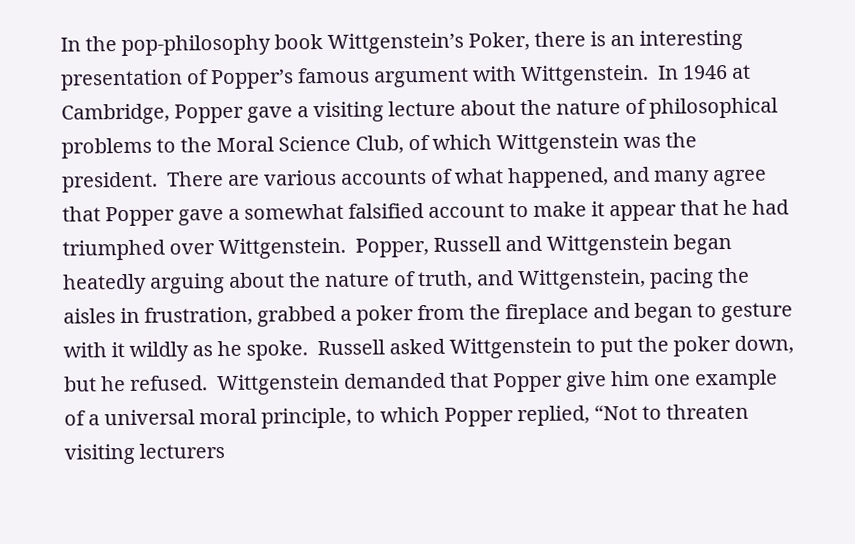In the pop-philosophy book Wittgenstein’s Poker, there is an interesting presentation of Popper’s famous argument with Wittgenstein.  In 1946 at Cambridge, Popper gave a visiting lecture about the nature of philosophical problems to the Moral Science Club, of which Wittgenstein was the president.  There are various accounts of what happened, and many agree that Popper gave a somewhat falsified account to make it appear that he had triumphed over Wittgenstein.  Popper, Russell and Wittgenstein began heatedly arguing about the nature of truth, and Wittgenstein, pacing the aisles in frustration, grabbed a poker from the fireplace and began to gesture with it wildly as he spoke.  Russell asked Wittgenstein to put the poker down, but he refused.  Wittgenstein demanded that Popper give him one example of a universal moral principle, to which Popper replied, “Not to threaten visiting lecturers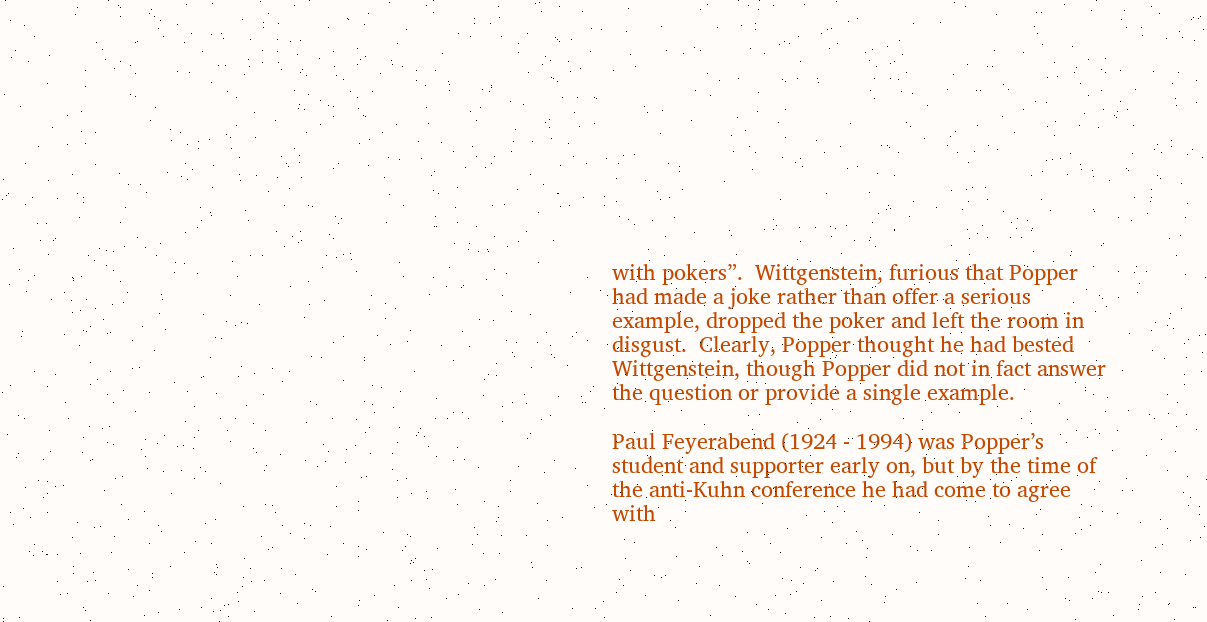with pokers”.  Wittgenstein, furious that Popper had made a joke rather than offer a serious example, dropped the poker and left the room in disgust.  Clearly, Popper thought he had bested Wittgenstein, though Popper did not in fact answer the question or provide a single example.

Paul Feyerabend (1924 - 1994) was Popper’s student and supporter early on, but by the time of the anti-Kuhn conference he had come to agree with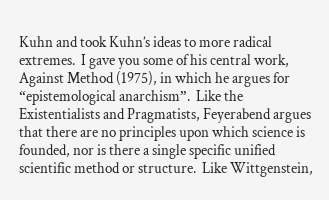Kuhn and took Kuhn’s ideas to more radical extremes.  I gave you some of his central work, Against Method (1975), in which he argues for “epistemological anarchism”.  Like the Existentialists and Pragmatists, Feyerabend argues that there are no principles upon which science is founded, nor is there a single specific unified scientific method or structure.  Like Wittgenstein,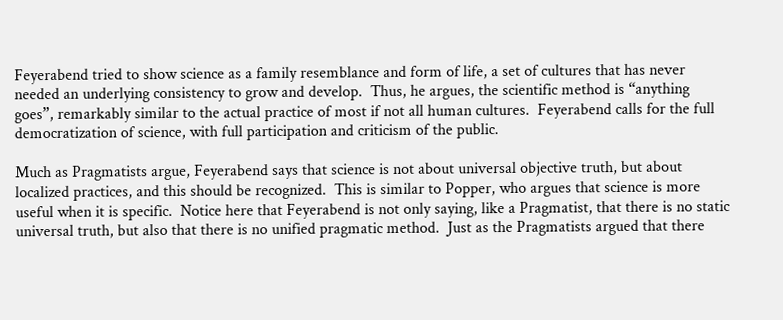Feyerabend tried to show science as a family resemblance and form of life, a set of cultures that has never needed an underlying consistency to grow and develop.  Thus, he argues, the scientific method is “anything goes”, remarkably similar to the actual practice of most if not all human cultures.  Feyerabend calls for the full democratization of science, with full participation and criticism of the public.

Much as Pragmatists argue, Feyerabend says that science is not about universal objective truth, but about localized practices, and this should be recognized.  This is similar to Popper, who argues that science is more useful when it is specific.  Notice here that Feyerabend is not only saying, like a Pragmatist, that there is no static universal truth, but also that there is no unified pragmatic method.  Just as the Pragmatists argued that there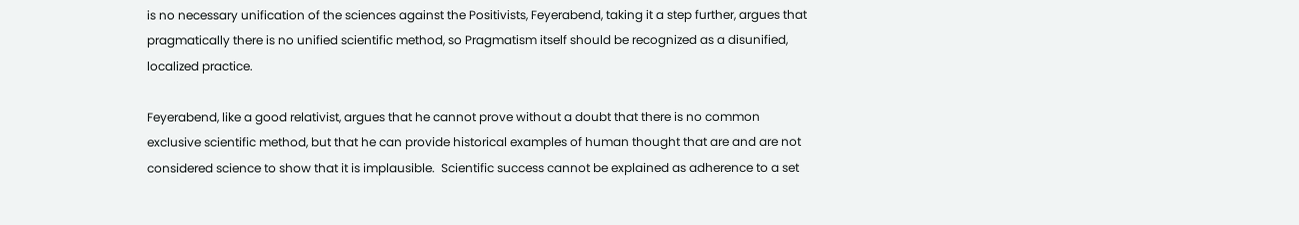is no necessary unification of the sciences against the Positivists, Feyerabend, taking it a step further, argues that pragmatically there is no unified scientific method, so Pragmatism itself should be recognized as a disunified, localized practice.

Feyerabend, like a good relativist, argues that he cannot prove without a doubt that there is no common exclusive scientific method, but that he can provide historical examples of human thought that are and are not considered science to show that it is implausible.  Scientific success cannot be explained as adherence to a set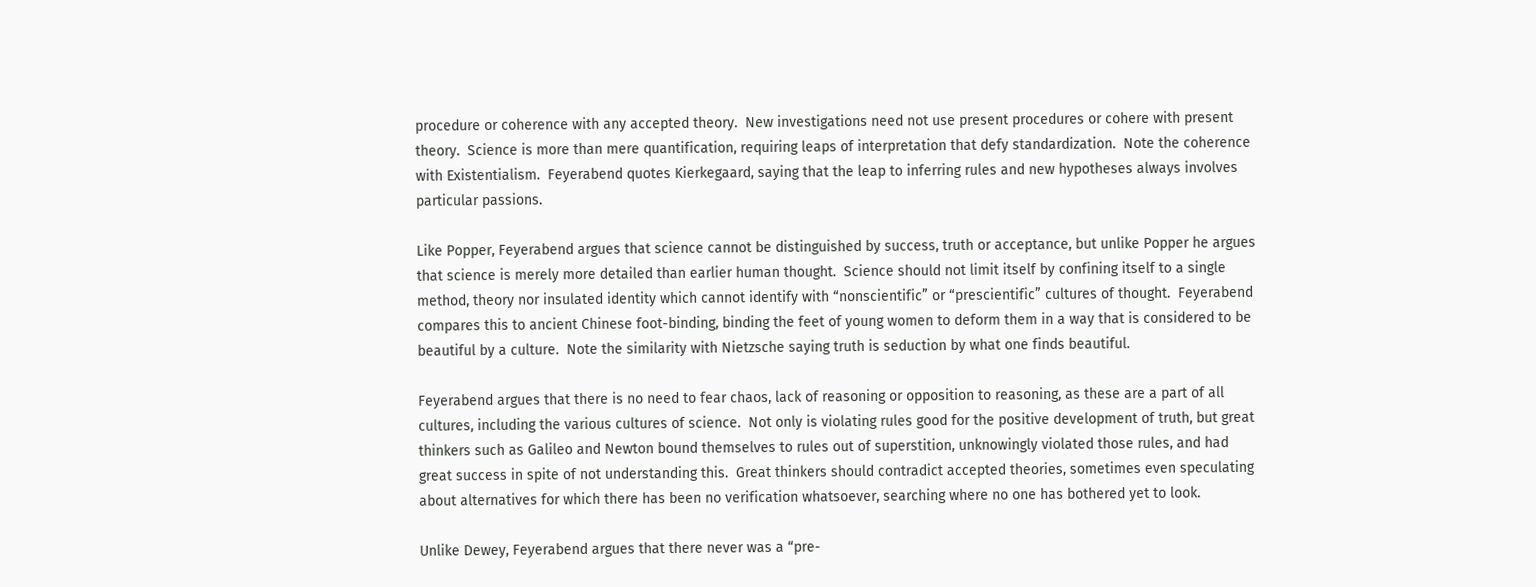procedure or coherence with any accepted theory.  New investigations need not use present procedures or cohere with present theory.  Science is more than mere quantification, requiring leaps of interpretation that defy standardization.  Note the coherence with Existentialism.  Feyerabend quotes Kierkegaard, saying that the leap to inferring rules and new hypotheses always involves particular passions.

Like Popper, Feyerabend argues that science cannot be distinguished by success, truth or acceptance, but unlike Popper he argues that science is merely more detailed than earlier human thought.  Science should not limit itself by confining itself to a single method, theory nor insulated identity which cannot identify with “nonscientific” or “prescientific” cultures of thought.  Feyerabend compares this to ancient Chinese foot-binding, binding the feet of young women to deform them in a way that is considered to be beautiful by a culture.  Note the similarity with Nietzsche saying truth is seduction by what one finds beautiful.

Feyerabend argues that there is no need to fear chaos, lack of reasoning or opposition to reasoning, as these are a part of all cultures, including the various cultures of science.  Not only is violating rules good for the positive development of truth, but great thinkers such as Galileo and Newton bound themselves to rules out of superstition, unknowingly violated those rules, and had great success in spite of not understanding this.  Great thinkers should contradict accepted theories, sometimes even speculating about alternatives for which there has been no verification whatsoever, searching where no one has bothered yet to look.

Unlike Dewey, Feyerabend argues that there never was a “pre-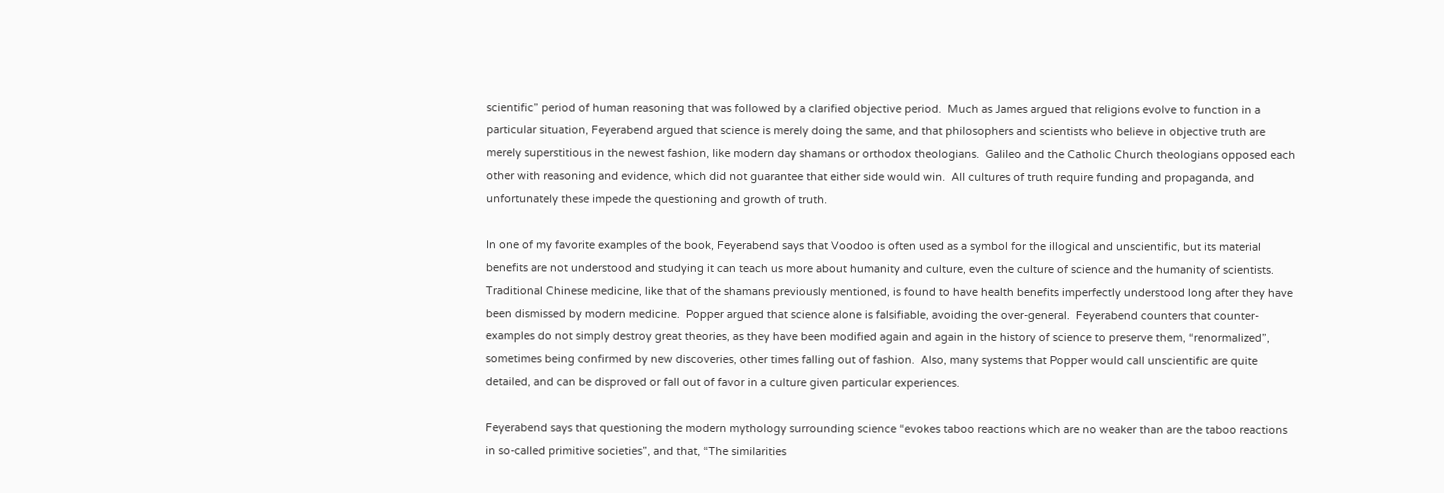scientific” period of human reasoning that was followed by a clarified objective period.  Much as James argued that religions evolve to function in a particular situation, Feyerabend argued that science is merely doing the same, and that philosophers and scientists who believe in objective truth are merely superstitious in the newest fashion, like modern day shamans or orthodox theologians.  Galileo and the Catholic Church theologians opposed each other with reasoning and evidence, which did not guarantee that either side would win.  All cultures of truth require funding and propaganda, and unfortunately these impede the questioning and growth of truth.

In one of my favorite examples of the book, Feyerabend says that Voodoo is often used as a symbol for the illogical and unscientific, but its material benefits are not understood and studying it can teach us more about humanity and culture, even the culture of science and the humanity of scientists.  Traditional Chinese medicine, like that of the shamans previously mentioned, is found to have health benefits imperfectly understood long after they have been dismissed by modern medicine.  Popper argued that science alone is falsifiable, avoiding the over-general.  Feyerabend counters that counter-examples do not simply destroy great theories, as they have been modified again and again in the history of science to preserve them, “renormalized”, sometimes being confirmed by new discoveries, other times falling out of fashion.  Also, many systems that Popper would call unscientific are quite detailed, and can be disproved or fall out of favor in a culture given particular experiences.

Feyerabend says that questioning the modern mythology surrounding science “evokes taboo reactions which are no weaker than are the taboo reactions in so-called primitive societies”, and that, “The similarities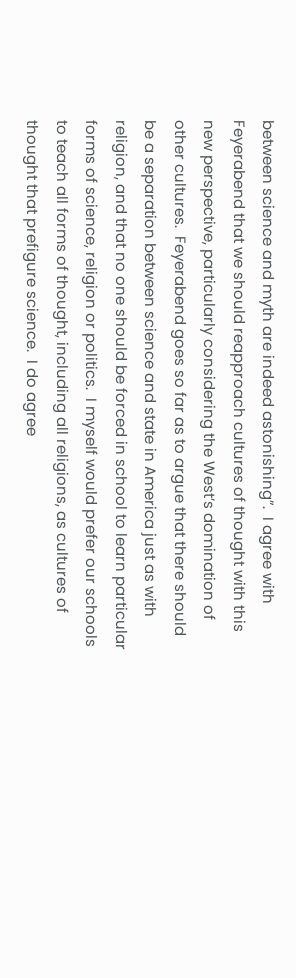between science and myth are indeed astonishing”.  I agree with Feyerabend that we should reapproach cultures of thought with this new perspective, particularly considering the West’s domination of other cultures.  Feyerabend goes so far as to argue that there should be a separation between science and state in America just as with religion, and that no one should be forced in school to learn particular forms of science, religion or politics.  I myself would prefer our schools to teach all forms of thought, including all religions, as cultures of thought that prefigure science.  I do agree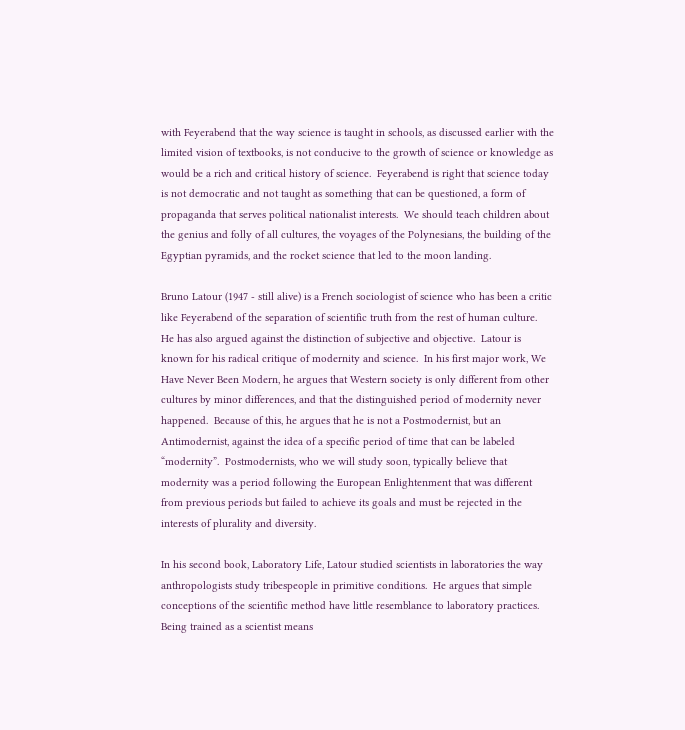with Feyerabend that the way science is taught in schools, as discussed earlier with the limited vision of textbooks, is not conducive to the growth of science or knowledge as would be a rich and critical history of science.  Feyerabend is right that science today is not democratic and not taught as something that can be questioned, a form of propaganda that serves political nationalist interests.  We should teach children about the genius and folly of all cultures, the voyages of the Polynesians, the building of the Egyptian pyramids, and the rocket science that led to the moon landing.

Bruno Latour (1947 - still alive) is a French sociologist of science who has been a critic like Feyerabend of the separation of scientific truth from the rest of human culture.  He has also argued against the distinction of subjective and objective.  Latour is known for his radical critique of modernity and science.  In his first major work, We Have Never Been Modern, he argues that Western society is only different from other cultures by minor differences, and that the distinguished period of modernity never happened.  Because of this, he argues that he is not a Postmodernist, but an Antimodernist, against the idea of a specific period of time that can be labeled “modernity”.  Postmodernists, who we will study soon, typically believe that modernity was a period following the European Enlightenment that was different from previous periods but failed to achieve its goals and must be rejected in the interests of plurality and diversity.

In his second book, Laboratory Life, Latour studied scientists in laboratories the way anthropologists study tribespeople in primitive conditions.  He argues that simple conceptions of the scientific method have little resemblance to laboratory practices.  Being trained as a scientist means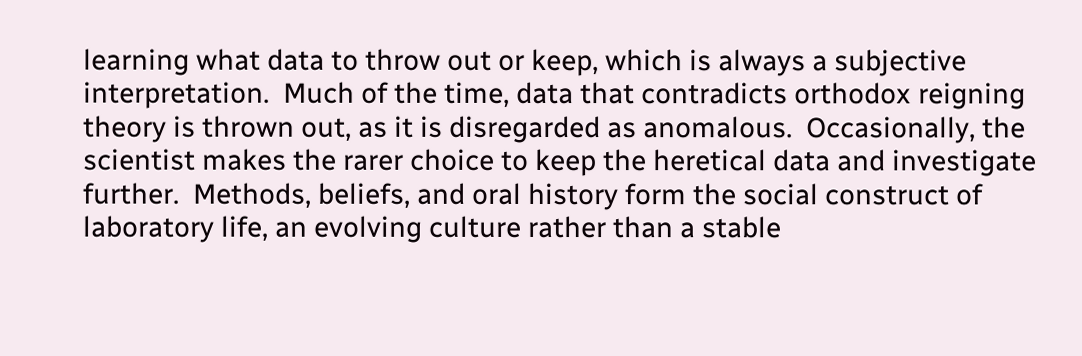learning what data to throw out or keep, which is always a subjective interpretation.  Much of the time, data that contradicts orthodox reigning theory is thrown out, as it is disregarded as anomalous.  Occasionally, the scientist makes the rarer choice to keep the heretical data and investigate further.  Methods, beliefs, and oral history form the social construct of laboratory life, an evolving culture rather than a stable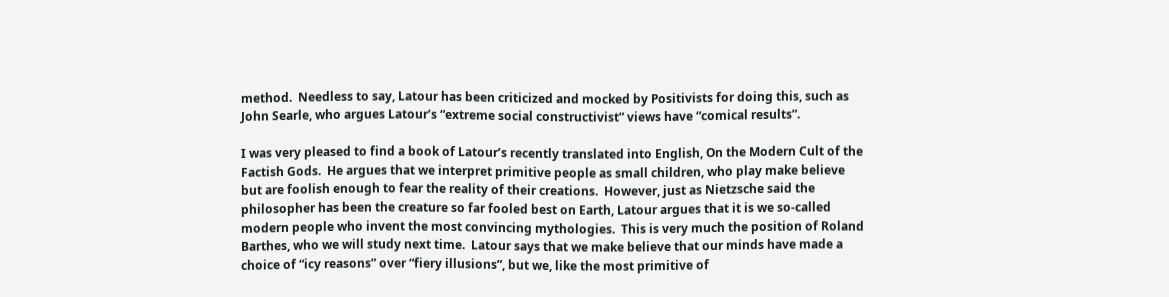method.  Needless to say, Latour has been criticized and mocked by Positivists for doing this, such as John Searle, who argues Latour’s “extreme social constructivist” views have “comical results”.

I was very pleased to find a book of Latour’s recently translated into English, On the Modern Cult of the Factish Gods.  He argues that we interpret primitive people as small children, who play make believe but are foolish enough to fear the reality of their creations.  However, just as Nietzsche said the philosopher has been the creature so far fooled best on Earth, Latour argues that it is we so-called modern people who invent the most convincing mythologies.  This is very much the position of Roland Barthes, who we will study next time.  Latour says that we make believe that our minds have made a choice of “icy reasons” over “fiery illusions”, but we, like the most primitive of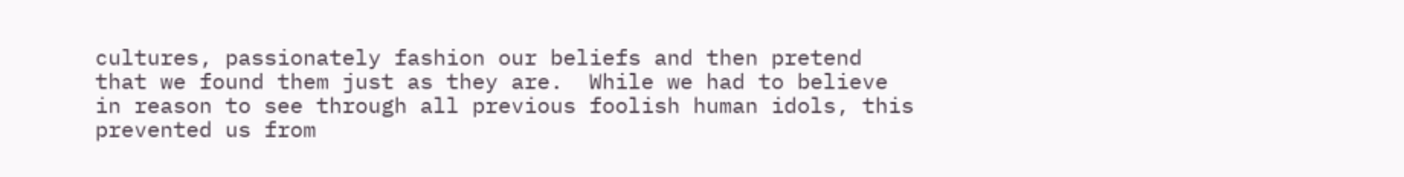cultures, passionately fashion our beliefs and then pretend that we found them just as they are.  While we had to believe in reason to see through all previous foolish human idols, this prevented us from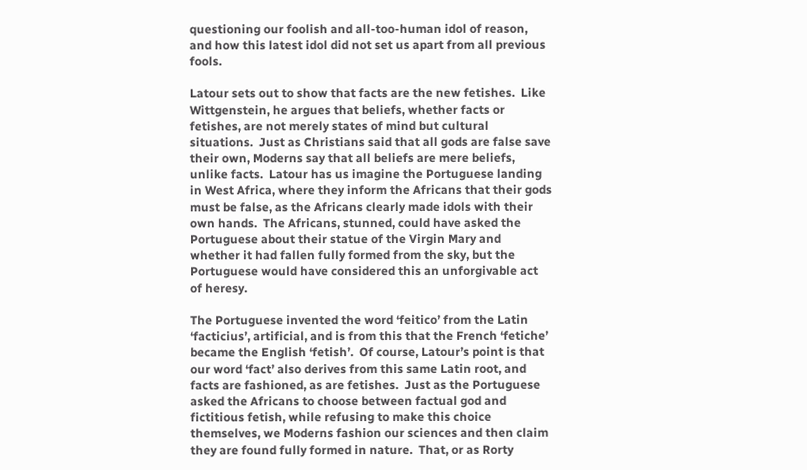questioning our foolish and all-too-human idol of reason, and how this latest idol did not set us apart from all previous fools.

Latour sets out to show that facts are the new fetishes.  Like Wittgenstein, he argues that beliefs, whether facts or fetishes, are not merely states of mind but cultural situations.  Just as Christians said that all gods are false save their own, Moderns say that all beliefs are mere beliefs, unlike facts.  Latour has us imagine the Portuguese landing in West Africa, where they inform the Africans that their gods must be false, as the Africans clearly made idols with their own hands.  The Africans, stunned, could have asked the Portuguese about their statue of the Virgin Mary and whether it had fallen fully formed from the sky, but the Portuguese would have considered this an unforgivable act of heresy.

The Portuguese invented the word ‘feitico’ from the Latin ‘facticius’, artificial, and is from this that the French ‘fetiche’ became the English ‘fetish’.  Of course, Latour’s point is that our word ‘fact’ also derives from this same Latin root, and facts are fashioned, as are fetishes.  Just as the Portuguese asked the Africans to choose between factual god and fictitious fetish, while refusing to make this choice themselves, we Moderns fashion our sciences and then claim they are found fully formed in nature.  That, or as Rorty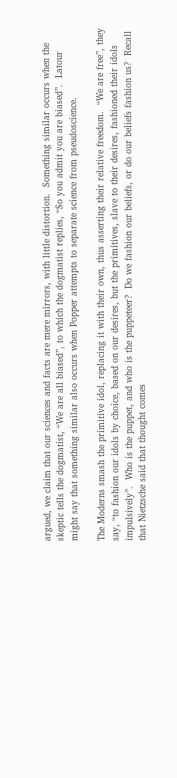argued, we claim that our sciences and facts are mere mirrors, with little distortion.  Something similar occurs when the skeptic tells the dogmatist, “We are all biased”, to which the dogmatist replies, “So you admit you are biased”.  Latour might say that something similar also occurs when Popper attempts to separate science from pseudoscience.

The Moderns smash the primitive idol, replacing it with their own, thus asserting their relative freedom.  “We are free”, they say, “to fashion our idols by choice, based on our desires, but the primitives, slave to their desires, fashioned their idols impulsively”.  Who is the puppet, and who is the puppeteer?  Do we fashion our beliefs, or do our beliefs fashion us?  Recall that Nietzsche said that thought comes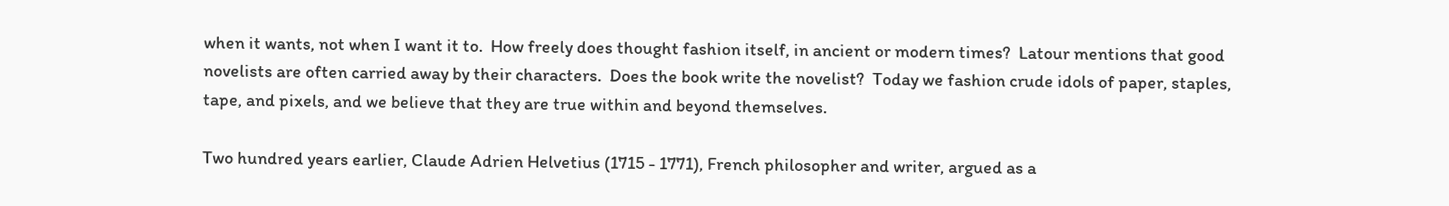when it wants, not when I want it to.  How freely does thought fashion itself, in ancient or modern times?  Latour mentions that good novelists are often carried away by their characters.  Does the book write the novelist?  Today we fashion crude idols of paper, staples, tape, and pixels, and we believe that they are true within and beyond themselves.

Two hundred years earlier, Claude Adrien Helvetius (1715 - 1771), French philosopher and writer, argued as a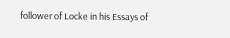follower of Locke in his Essays of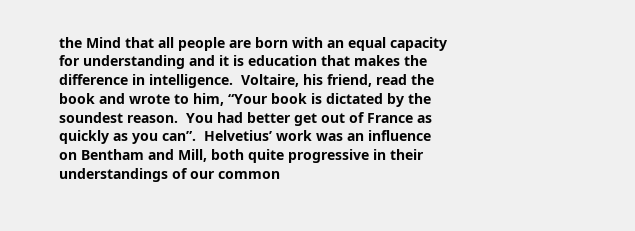the Mind that all people are born with an equal capacity for understanding and it is education that makes the difference in intelligence.  Voltaire, his friend, read the book and wrote to him, “Your book is dictated by the soundest reason.  You had better get out of France as quickly as you can”.  Helvetius’ work was an influence on Bentham and Mill, both quite progressive in their understandings of our common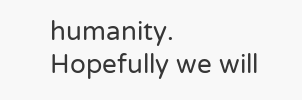humanity.  Hopefully we will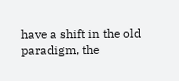have a shift in the old paradigm, the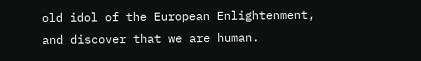old idol of the European Enlightenment, and discover that we are human.